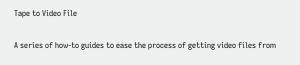Tape to Video File

A series of how-to guides to ease the process of getting video files from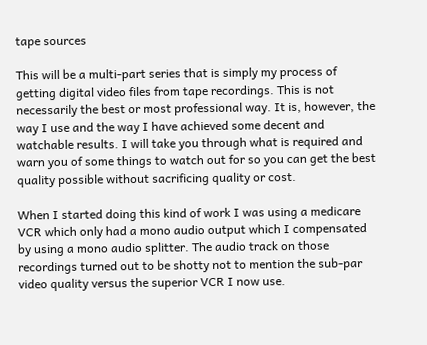tape sources

This will be a multi-part series that is simply my process of getting digital video files from tape recordings. This is not necessarily the best or most professional way. It is, however, the way I use and the way I have achieved some decent and watchable results. I will take you through what is required and warn you of some things to watch out for so you can get the best quality possible without sacrificing quality or cost.

When I started doing this kind of work I was using a medicare VCR which only had a mono audio output which I compensated by using a mono audio splitter. The audio track on those recordings turned out to be shotty not to mention the sub-par video quality versus the superior VCR I now use.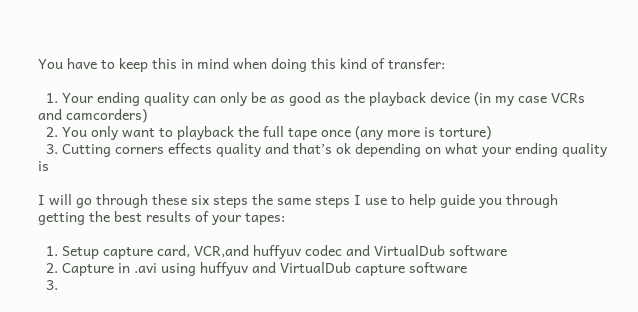You have to keep this in mind when doing this kind of transfer:

  1. Your ending quality can only be as good as the playback device (in my case VCRs and camcorders)
  2. You only want to playback the full tape once (any more is torture)
  3. Cutting corners effects quality and that’s ok depending on what your ending quality is

I will go through these six steps the same steps I use to help guide you through getting the best results of your tapes:

  1. Setup capture card, VCR,and huffyuv codec and VirtualDub software
  2. Capture in .avi using huffyuv and VirtualDub capture software
  3.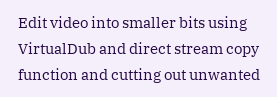Edit video into smaller bits using VirtualDub and direct stream copy function and cutting out unwanted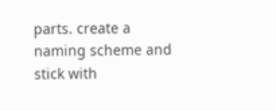parts. create a naming scheme and stick with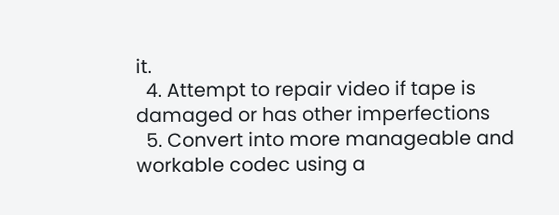it.
  4. Attempt to repair video if tape is damaged or has other imperfections
  5. Convert into more manageable and workable codec using a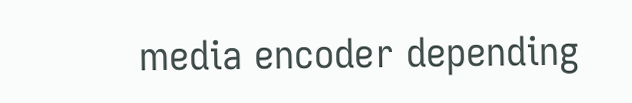media encoder depending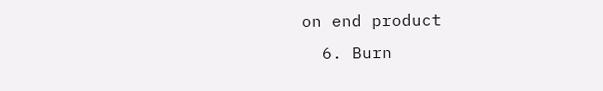on end product
  6. Burn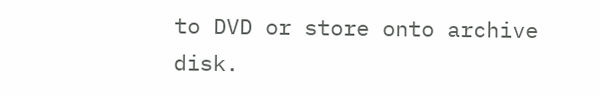to DVD or store onto archive disk.